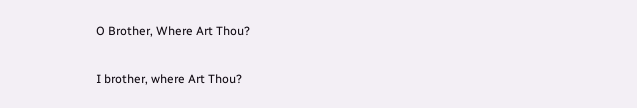O Brother, Where Art Thou?

I brother, where Art Thou?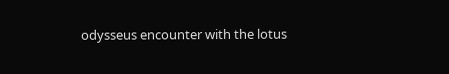odysseus encounter with the lotus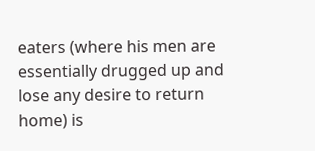eaters (where his men are essentially drugged up and lose any desire to return home) is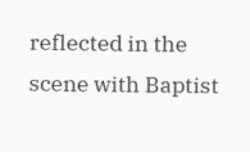reflected in the scene with Baptist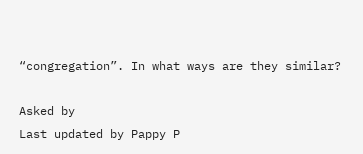“congregation”. In what ways are they similar?

Asked by
Last updated by Pappy P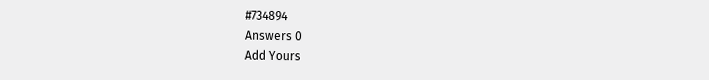#734894
Answers 0
Add Yours